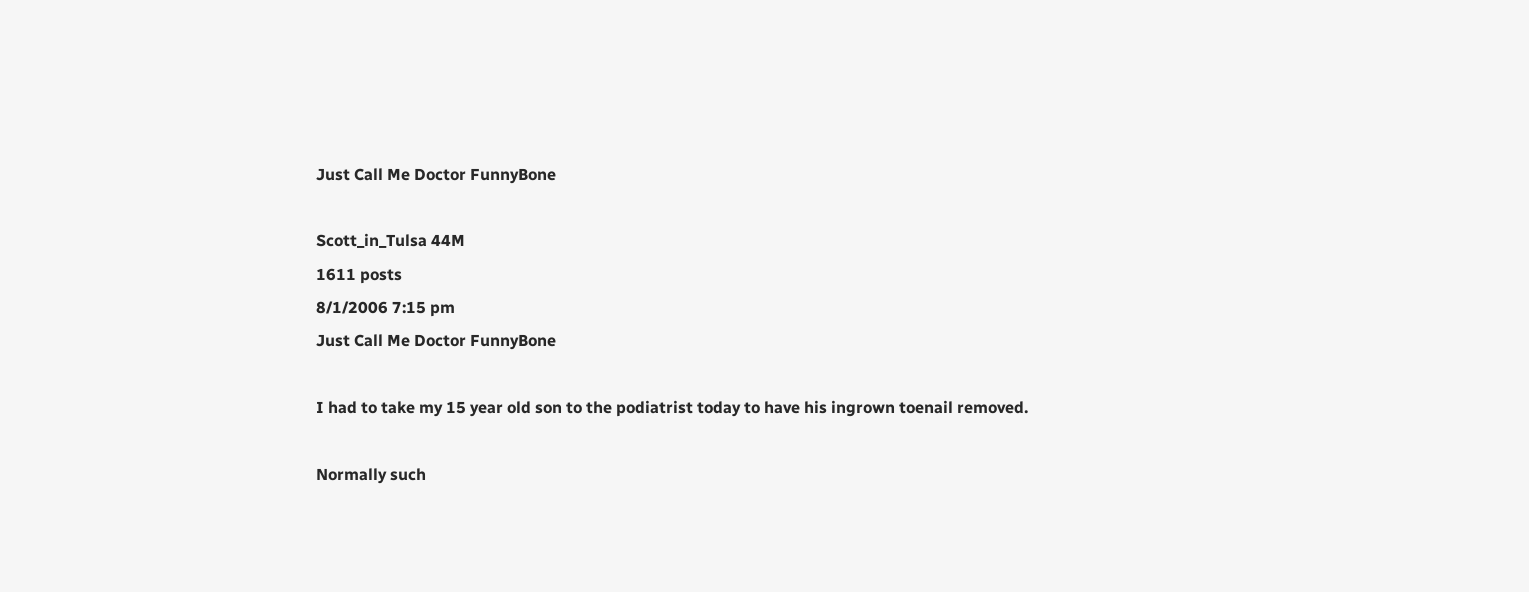Just Call Me Doctor FunnyBone

Scott_in_Tulsa 44M
1611 posts
8/1/2006 7:15 pm
Just Call Me Doctor FunnyBone

I had to take my 15 year old son to the podiatrist today to have his ingrown toenail removed.

Normally such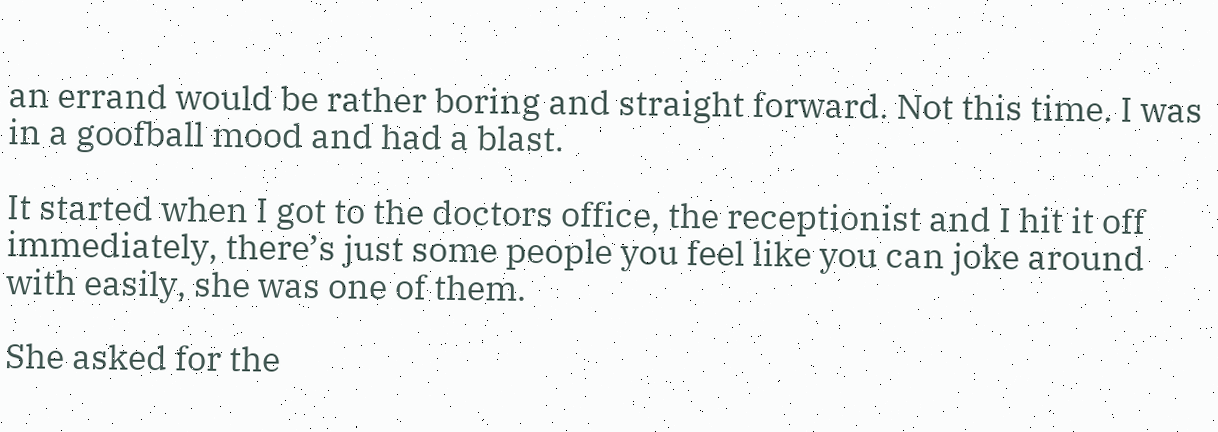an errand would be rather boring and straight forward. Not this time. I was in a goofball mood and had a blast.

It started when I got to the doctors office, the receptionist and I hit it off immediately, there’s just some people you feel like you can joke around with easily, she was one of them.

She asked for the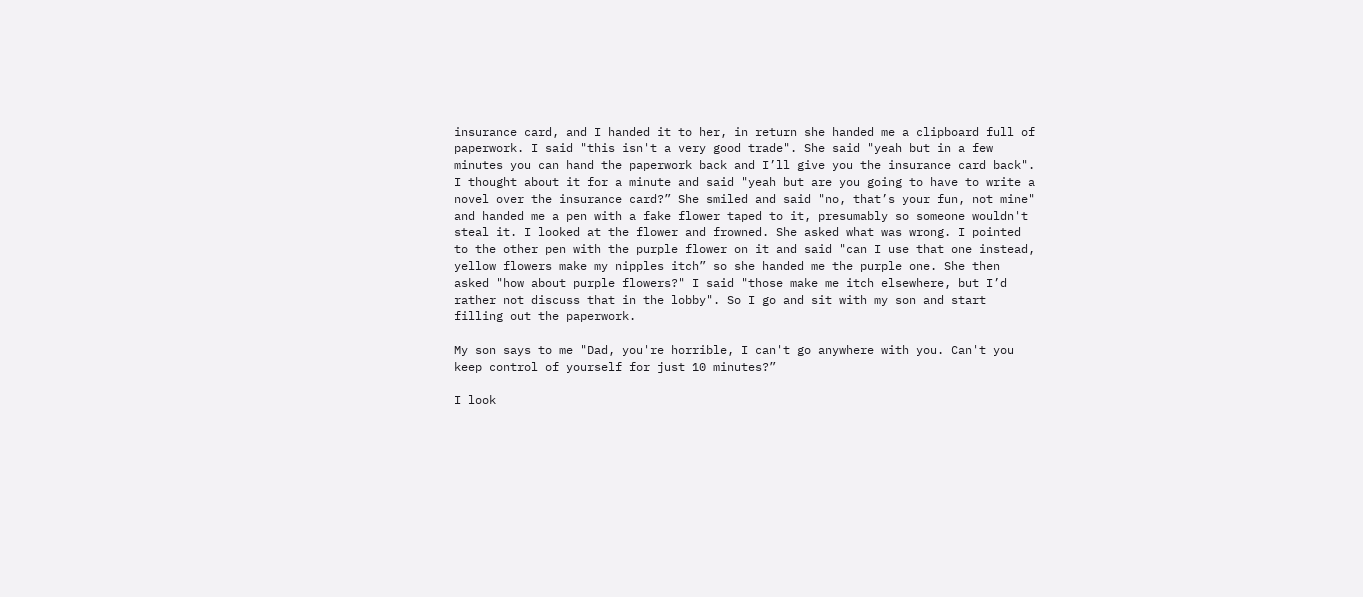insurance card, and I handed it to her, in return she handed me a clipboard full of paperwork. I said "this isn't a very good trade". She said "yeah but in a few minutes you can hand the paperwork back and I’ll give you the insurance card back". I thought about it for a minute and said "yeah but are you going to have to write a novel over the insurance card?” She smiled and said "no, that’s your fun, not mine" and handed me a pen with a fake flower taped to it, presumably so someone wouldn't steal it. I looked at the flower and frowned. She asked what was wrong. I pointed to the other pen with the purple flower on it and said "can I use that one instead, yellow flowers make my nipples itch” so she handed me the purple one. She then asked "how about purple flowers?" I said "those make me itch elsewhere, but I’d rather not discuss that in the lobby". So I go and sit with my son and start filling out the paperwork.

My son says to me "Dad, you're horrible, I can't go anywhere with you. Can't you keep control of yourself for just 10 minutes?”

I look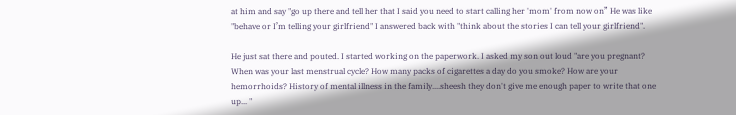at him and say "go up there and tell her that I said you need to start calling her 'mom' from now on” He was like "behave or I’m telling your girlfriend" I answered back with "think about the stories I can tell your girlfriend".

He just sat there and pouted. I started working on the paperwork. I asked my son out loud "are you pregnant? When was your last menstrual cycle? How many packs of cigarettes a day do you smoke? How are your hemorrhoids? History of mental illness in the family....sheesh they don't give me enough paper to write that one up... "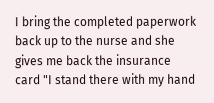I bring the completed paperwork back up to the nurse and she gives me back the insurance card "I stand there with my hand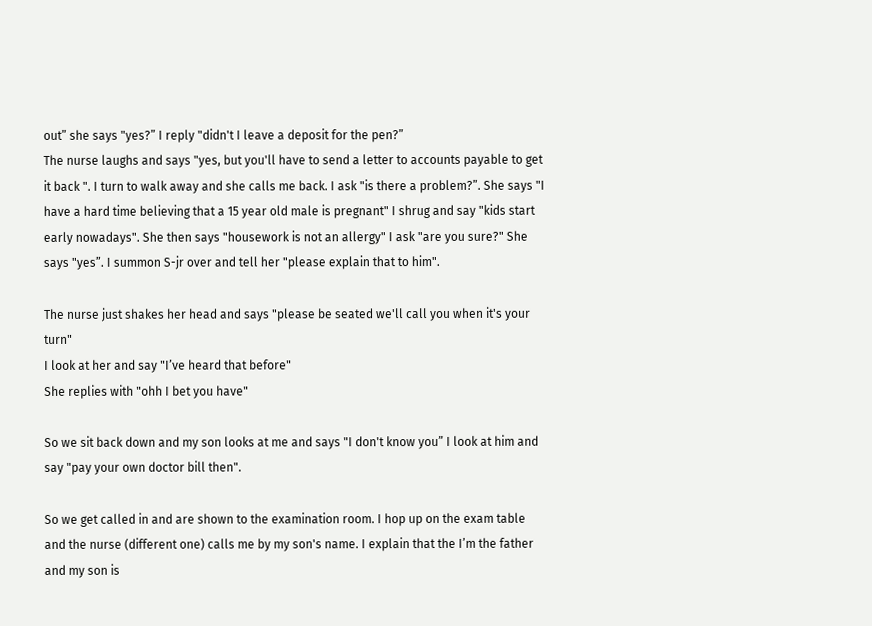out” she says "yes?” I reply "didn't I leave a deposit for the pen?”
The nurse laughs and says "yes, but you'll have to send a letter to accounts payable to get it back ". I turn to walk away and she calls me back. I ask "is there a problem?”. She says "I have a hard time believing that a 15 year old male is pregnant" I shrug and say "kids start early nowadays". She then says "housework is not an allergy" I ask "are you sure?" She says "yes”. I summon S-jr over and tell her "please explain that to him".

The nurse just shakes her head and says "please be seated we'll call you when it's your turn"
I look at her and say "I’ve heard that before"
She replies with "ohh I bet you have"

So we sit back down and my son looks at me and says "I don't know you” I look at him and say "pay your own doctor bill then".

So we get called in and are shown to the examination room. I hop up on the exam table and the nurse (different one) calls me by my son's name. I explain that the I’m the father and my son is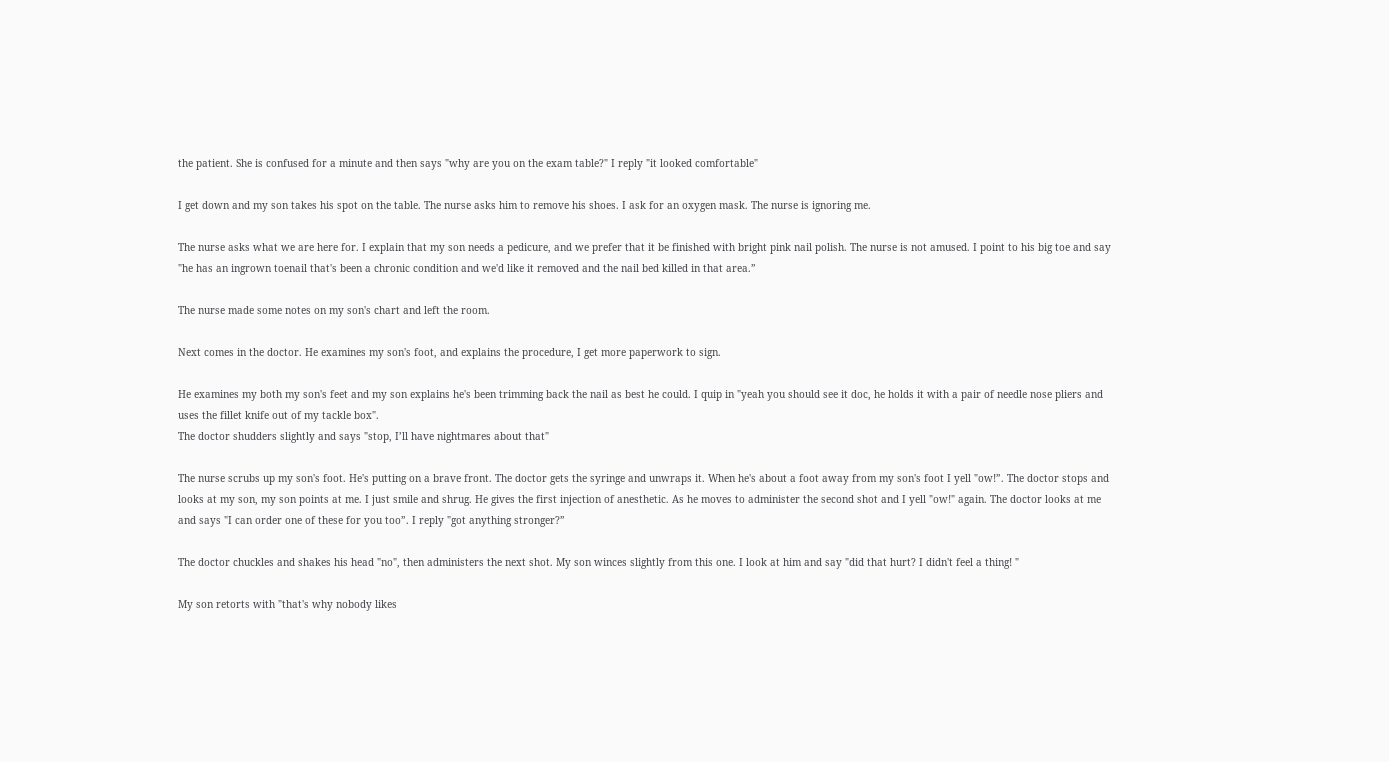the patient. She is confused for a minute and then says "why are you on the exam table?" I reply "it looked comfortable"

I get down and my son takes his spot on the table. The nurse asks him to remove his shoes. I ask for an oxygen mask. The nurse is ignoring me.

The nurse asks what we are here for. I explain that my son needs a pedicure, and we prefer that it be finished with bright pink nail polish. The nurse is not amused. I point to his big toe and say "he has an ingrown toenail that's been a chronic condition and we'd like it removed and the nail bed killed in that area.”

The nurse made some notes on my son's chart and left the room.

Next comes in the doctor. He examines my son's foot, and explains the procedure, I get more paperwork to sign.

He examines my both my son's feet and my son explains he's been trimming back the nail as best he could. I quip in "yeah you should see it doc, he holds it with a pair of needle nose pliers and uses the fillet knife out of my tackle box".
The doctor shudders slightly and says "stop, I’ll have nightmares about that"

The nurse scrubs up my son's foot. He's putting on a brave front. The doctor gets the syringe and unwraps it. When he's about a foot away from my son's foot I yell "ow!”. The doctor stops and looks at my son, my son points at me. I just smile and shrug. He gives the first injection of anesthetic. As he moves to administer the second shot and I yell "ow!" again. The doctor looks at me and says "I can order one of these for you too”. I reply "got anything stronger?”

The doctor chuckles and shakes his head "no", then administers the next shot. My son winces slightly from this one. I look at him and say "did that hurt? I didn't feel a thing! "

My son retorts with "that's why nobody likes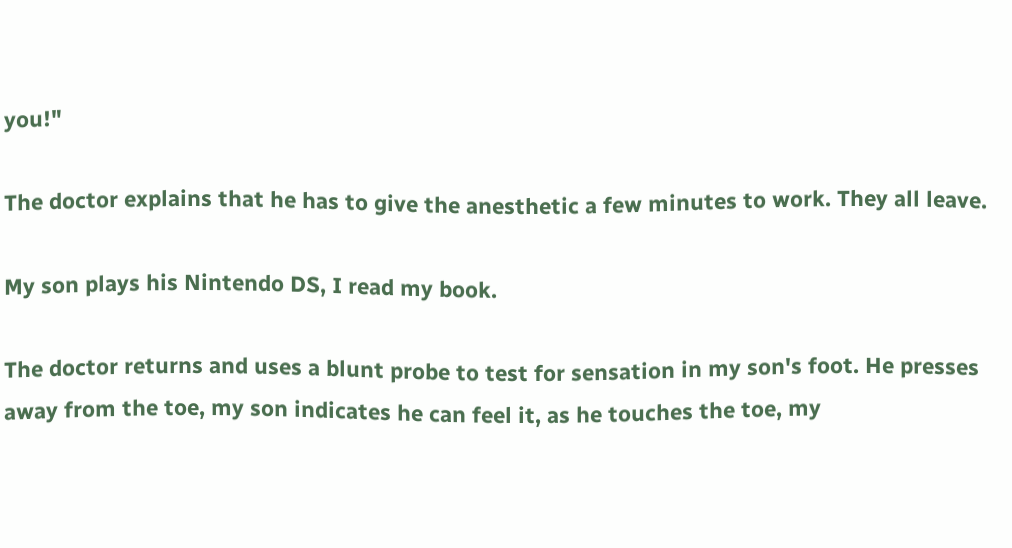you!"

The doctor explains that he has to give the anesthetic a few minutes to work. They all leave.

My son plays his Nintendo DS, I read my book.

The doctor returns and uses a blunt probe to test for sensation in my son's foot. He presses away from the toe, my son indicates he can feel it, as he touches the toe, my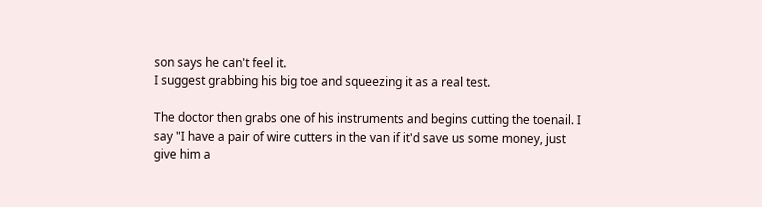son says he can't feel it.
I suggest grabbing his big toe and squeezing it as a real test.

The doctor then grabs one of his instruments and begins cutting the toenail. I say "I have a pair of wire cutters in the van if it'd save us some money, just give him a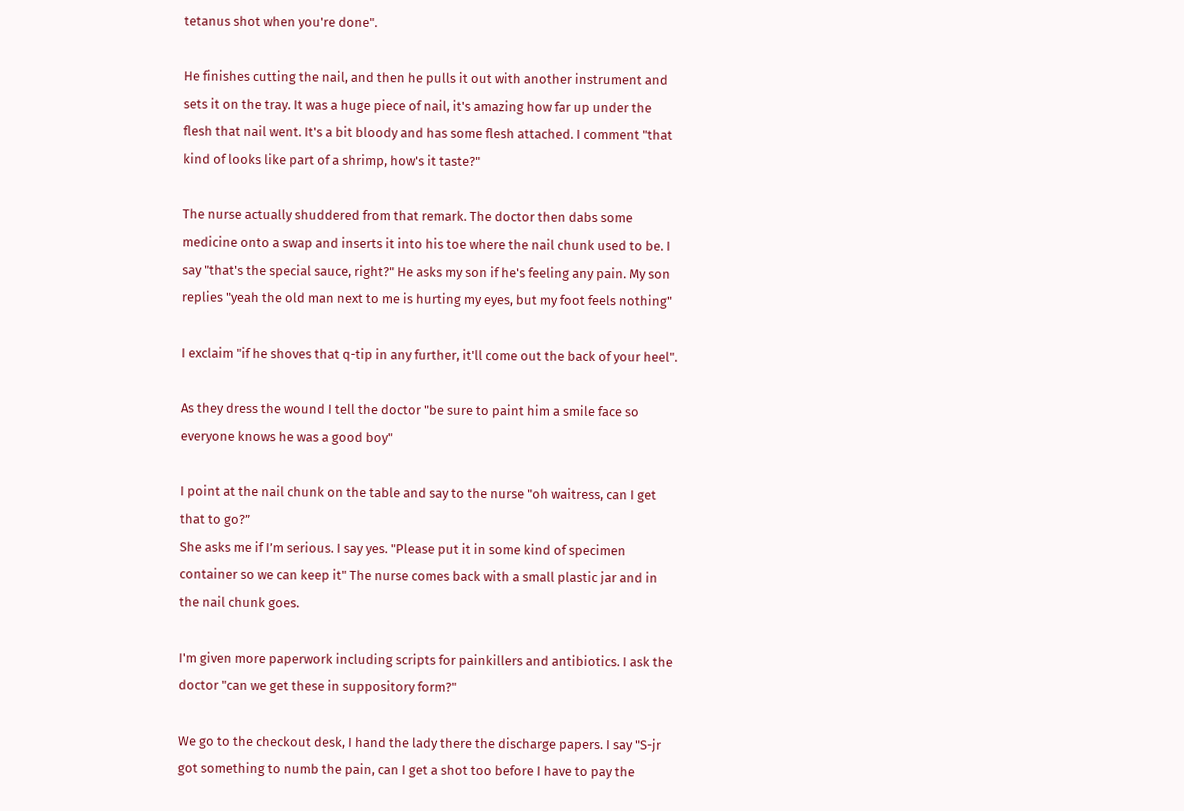tetanus shot when you're done".

He finishes cutting the nail, and then he pulls it out with another instrument and sets it on the tray. It was a huge piece of nail, it's amazing how far up under the flesh that nail went. It's a bit bloody and has some flesh attached. I comment "that kind of looks like part of a shrimp, how's it taste?"

The nurse actually shuddered from that remark. The doctor then dabs some medicine onto a swap and inserts it into his toe where the nail chunk used to be. I say "that's the special sauce, right?" He asks my son if he's feeling any pain. My son replies "yeah the old man next to me is hurting my eyes, but my foot feels nothing"

I exclaim "if he shoves that q-tip in any further, it'll come out the back of your heel".

As they dress the wound I tell the doctor "be sure to paint him a smile face so everyone knows he was a good boy"

I point at the nail chunk on the table and say to the nurse "oh waitress, can I get that to go?”
She asks me if I’m serious. I say yes. "Please put it in some kind of specimen container so we can keep it" The nurse comes back with a small plastic jar and in the nail chunk goes.

I'm given more paperwork including scripts for painkillers and antibiotics. I ask the doctor "can we get these in suppository form?"

We go to the checkout desk, I hand the lady there the discharge papers. I say "S-jr got something to numb the pain, can I get a shot too before I have to pay the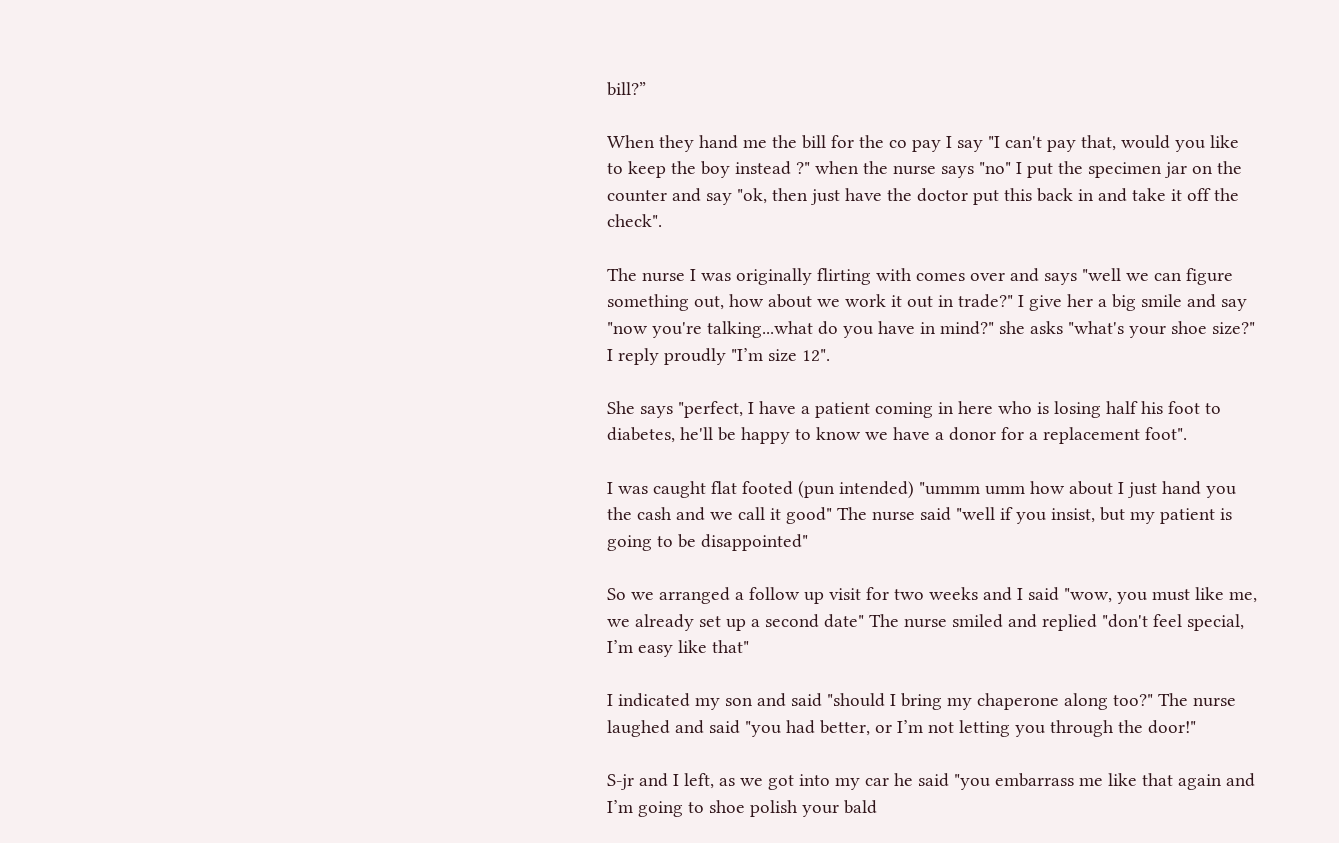bill?”

When they hand me the bill for the co pay I say "I can't pay that, would you like to keep the boy instead ?" when the nurse says "no" I put the specimen jar on the counter and say "ok, then just have the doctor put this back in and take it off the check".

The nurse I was originally flirting with comes over and says "well we can figure something out, how about we work it out in trade?" I give her a big smile and say "now you're talking...what do you have in mind?" she asks "what's your shoe size?" I reply proudly "I’m size 12".

She says "perfect, I have a patient coming in here who is losing half his foot to diabetes, he'll be happy to know we have a donor for a replacement foot".

I was caught flat footed (pun intended) "ummm umm how about I just hand you the cash and we call it good" The nurse said "well if you insist, but my patient is going to be disappointed"

So we arranged a follow up visit for two weeks and I said "wow, you must like me, we already set up a second date" The nurse smiled and replied "don't feel special, I’m easy like that"

I indicated my son and said "should I bring my chaperone along too?" The nurse laughed and said "you had better, or I’m not letting you through the door!"

S-jr and I left, as we got into my car he said "you embarrass me like that again and I’m going to shoe polish your bald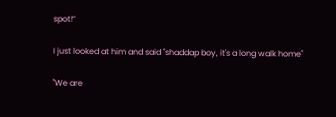spot!”

I just looked at him and said "shaddap boy, it's a long walk home"

"We are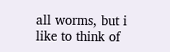all worms, but i like to think of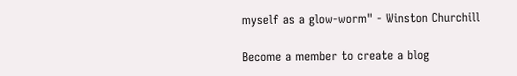myself as a glow-worm" - Winston Churchill

Become a member to create a blog